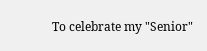To celebrate my "Senior"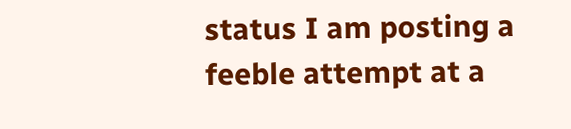status I am posting a feeble attempt at a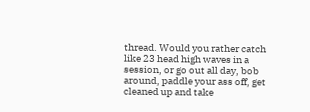thread. Would you rather catch like 23 head high waves in a session, or go out all day, bob around, paddle your ass off, get cleaned up and take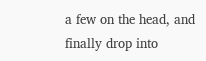a few on the head, and finally drop into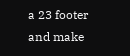a 23 footer and make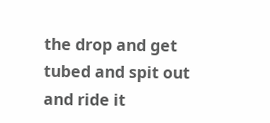the drop and get tubed and spit out and ride it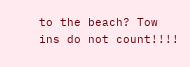to the beach? Tow ins do not count!!!!